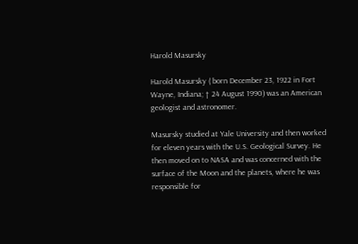Harold Masursky

Harold Masursky ( born December 23, 1922 in Fort Wayne, Indiana; † 24 August 1990) was an American geologist and astronomer.

Masursky studied at Yale University and then worked for eleven years with the U.S. Geological Survey. He then moved on to NASA and was concerned with the surface of the Moon and the planets, where he was responsible for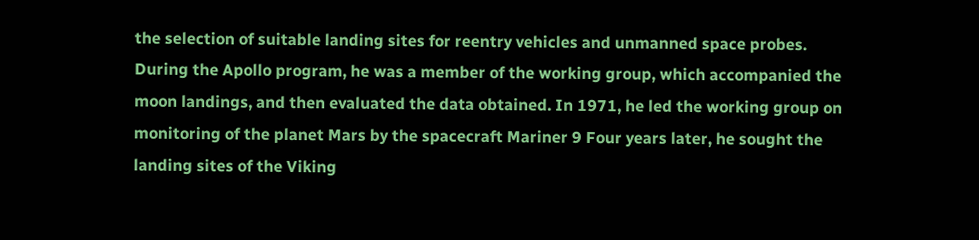the selection of suitable landing sites for reentry vehicles and unmanned space probes. During the Apollo program, he was a member of the working group, which accompanied the moon landings, and then evaluated the data obtained. In 1971, he led the working group on monitoring of the planet Mars by the spacecraft Mariner 9 Four years later, he sought the landing sites of the Viking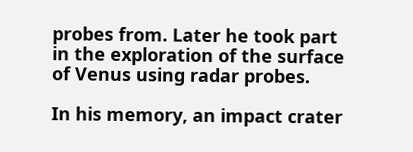probes from. Later he took part in the exploration of the surface of Venus using radar probes.

In his memory, an impact crater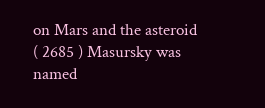on Mars and the asteroid ( 2685 ) Masursky was named